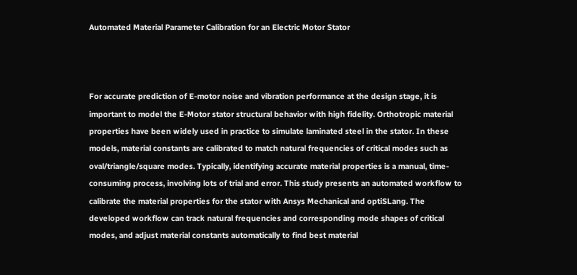Automated Material Parameter Calibration for an Electric Motor Stator



For accurate prediction of E-motor noise and vibration performance at the design stage, it is important to model the E-Motor stator structural behavior with high fidelity. Orthotropic material properties have been widely used in practice to simulate laminated steel in the stator. In these models, material constants are calibrated to match natural frequencies of critical modes such as oval/triangle/square modes. Typically, identifying accurate material properties is a manual, time-consuming process, involving lots of trial and error. This study presents an automated workflow to calibrate the material properties for the stator with Ansys Mechanical and optiSLang. The developed workflow can track natural frequencies and corresponding mode shapes of critical modes, and adjust material constants automatically to find best material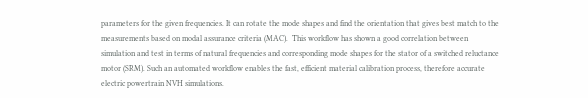parameters for the given frequencies. It can rotate the mode shapes and find the orientation that gives best match to the measurements based on modal assurance criteria (MAC).  This workflow has shown a good correlation between simulation and test in terms of natural frequencies and corresponding mode shapes for the stator of a switched reluctance motor (SRM). Such an automated workflow enables the fast, efficient material calibration process, therefore accurate electric powertrain NVH simulations.